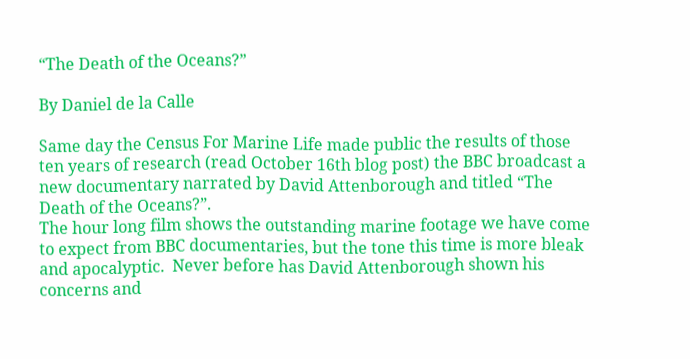“The Death of the Oceans?”

By Daniel de la Calle

Same day the Census For Marine Life made public the results of those ten years of research (read October 16th blog post) the BBC broadcast a new documentary narrated by David Attenborough and titled “The Death of the Oceans?”.
The hour long film shows the outstanding marine footage we have come to expect from BBC documentaries, but the tone this time is more bleak and apocalyptic.  Never before has David Attenborough shown his concerns and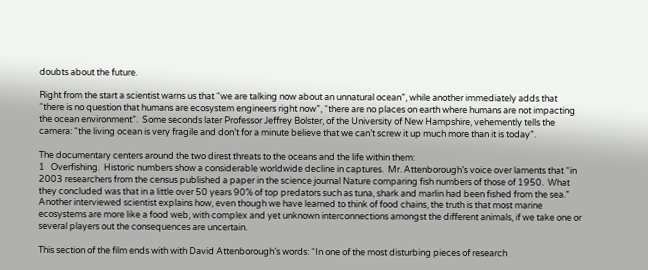doubts about the future.

Right from the start a scientist warns us that “we are talking now about an unnatural ocean”, while another immediately adds that “there is no question that humans are ecosystem engineers right now”, “there are no places on earth where humans are not impacting the ocean environment”.  Some seconds later Professor Jeffrey Bolster, of the University of New Hampshire, vehemently tells the camera: “the living ocean is very fragile and don’t for a minute believe that we can’t screw it up much more than it is today”.

The documentary centers around the two direst threats to the oceans and the life within them:
1   Overfishing.  Historic numbers show a considerable worldwide decline in captures.  Mr. Attenborough’s voice over laments that “in 2003 researchers from the census published a paper in the science journal Nature comparing fish numbers of those of 1950.  What they concluded was that in a little over 50 years 90% of top predators such as tuna, shark and marlin had been fished from the sea.”  Another interviewed scientist explains how, even though we have learned to think of food chains, the truth is that most marine ecosystems are more like a food web, with complex and yet unknown interconnections amongst the different animals, if we take one or several players out the consequences are uncertain.

This section of the film ends with with David Attenborough’s words: “In one of the most disturbing pieces of research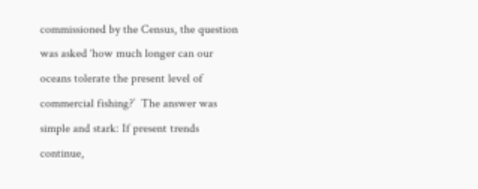commissioned by the Census, the question was asked ‘how much longer can our oceans tolerate the present level of commercial fishing?’  The answer was simple and stark: If present trends continue,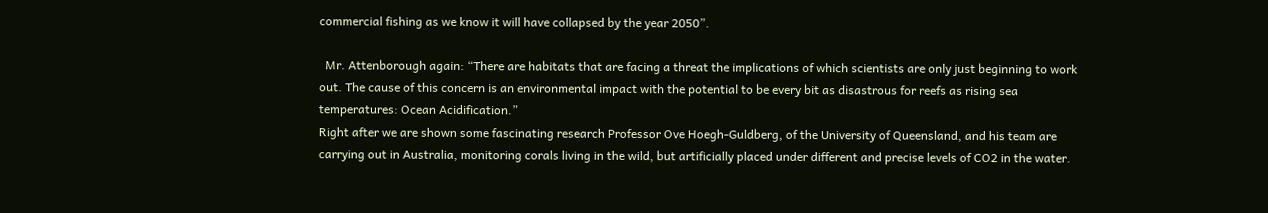commercial fishing as we know it will have collapsed by the year 2050”.

  Mr. Attenborough again: “There are habitats that are facing a threat the implications of which scientists are only just beginning to work out. The cause of this concern is an environmental impact with the potential to be every bit as disastrous for reefs as rising sea temperatures: Ocean Acidification.”
Right after we are shown some fascinating research Professor Ove Hoegh-Guldberg, of the University of Queensland, and his team are carrying out in Australia, monitoring corals living in the wild, but artificially placed under different and precise levels of CO2 in the water.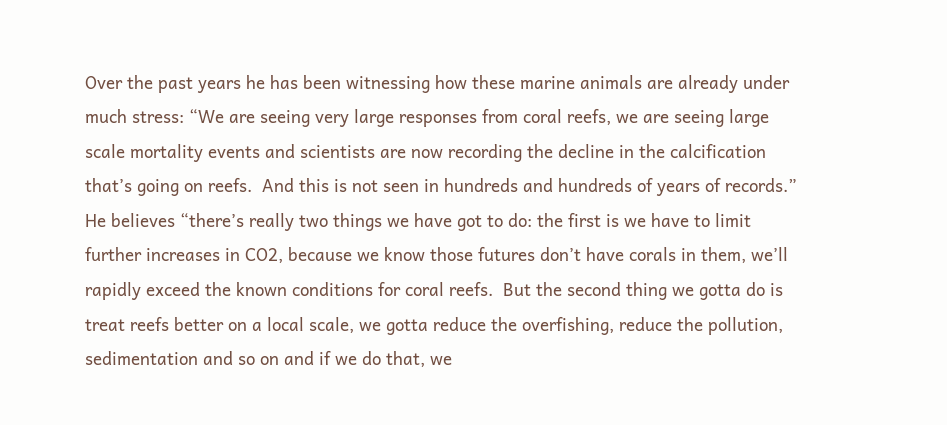Over the past years he has been witnessing how these marine animals are already under much stress: “We are seeing very large responses from coral reefs, we are seeing large scale mortality events and scientists are now recording the decline in the calcification that’s going on reefs.  And this is not seen in hundreds and hundreds of years of records.”  He believes “there’s really two things we have got to do: the first is we have to limit further increases in CO2, because we know those futures don’t have corals in them, we’ll rapidly exceed the known conditions for coral reefs.  But the second thing we gotta do is treat reefs better on a local scale, we gotta reduce the overfishing, reduce the pollution, sedimentation and so on and if we do that, we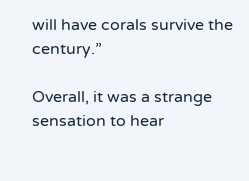will have corals survive the century.”

Overall, it was a strange sensation to hear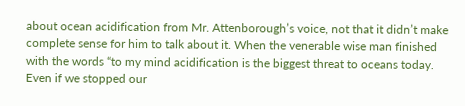about ocean acidification from Mr. Attenborough’s voice, not that it didn’t make complete sense for him to talk about it. When the venerable wise man finished with the words “to my mind acidification is the biggest threat to oceans today. Even if we stopped our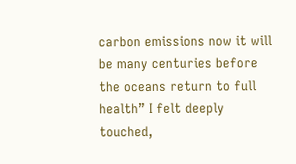carbon emissions now it will be many centuries before the oceans return to full health” I felt deeply touched,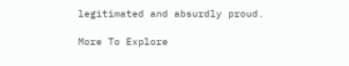legitimated and absurdly proud.

More To Explore